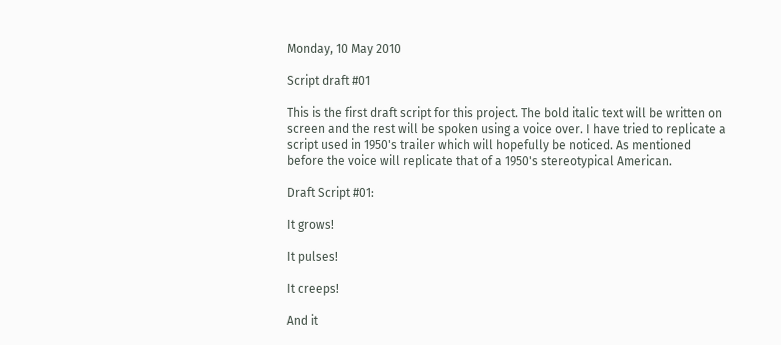Monday, 10 May 2010

Script draft #01

This is the first draft script for this project. The bold italic text will be written on screen and the rest will be spoken using a voice over. I have tried to replicate a script used in 1950's trailer which will hopefully be noticed. As mentioned before the voice will replicate that of a 1950's stereotypical American.

Draft Script #01:

It grows!

It pulses!

It creeps!

And it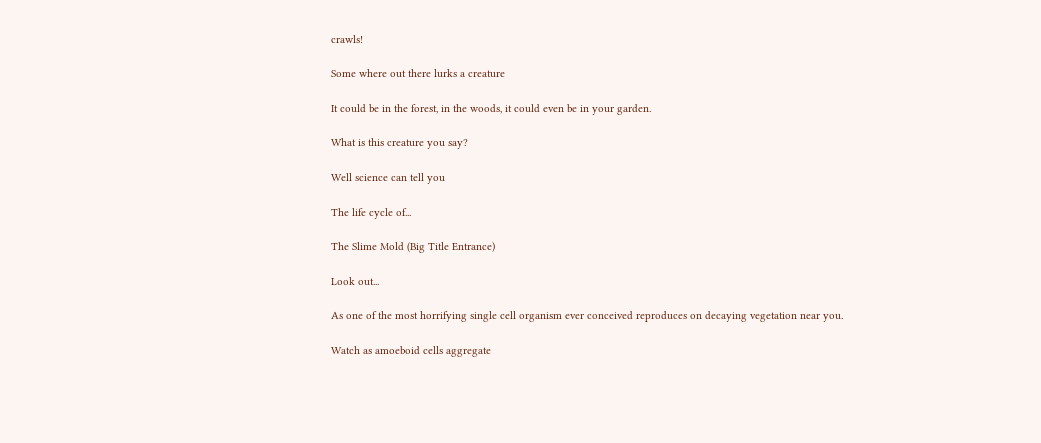crawls!

Some where out there lurks a creature

It could be in the forest, in the woods, it could even be in your garden.

What is this creature you say?

Well science can tell you

The life cycle of...

The Slime Mold (Big Title Entrance)

Look out...

As one of the most horrifying single cell organism ever conceived reproduces on decaying vegetation near you.

Watch as amoeboid cells aggregate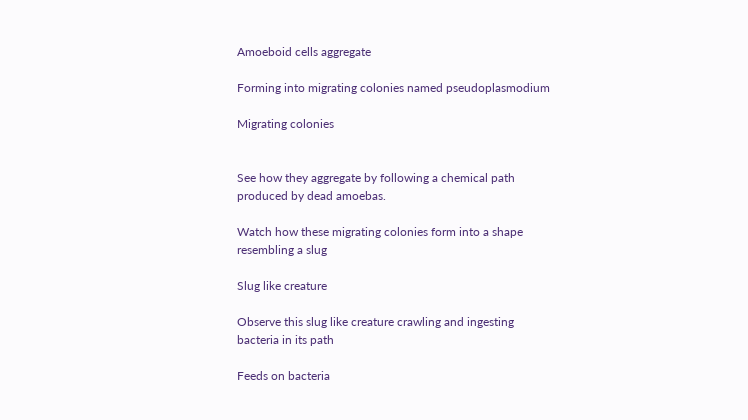Amoeboid cells aggregate

Forming into migrating colonies named pseudoplasmodium

Migrating colonies


See how they aggregate by following a chemical path produced by dead amoebas.

Watch how these migrating colonies form into a shape resembling a slug

Slug like creature

Observe this slug like creature crawling and ingesting bacteria in its path

Feeds on bacteria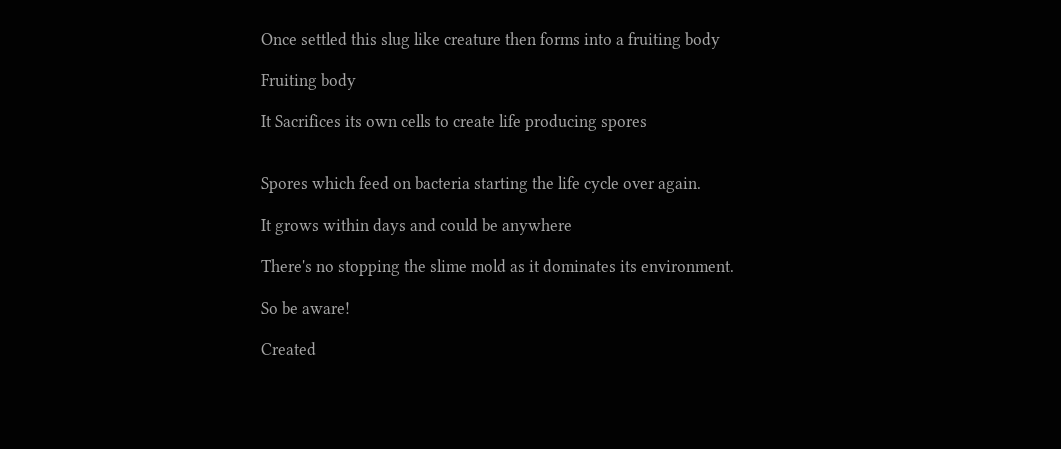Once settled this slug like creature then forms into a fruiting body

Fruiting body

It Sacrifices its own cells to create life producing spores


Spores which feed on bacteria starting the life cycle over again.

It grows within days and could be anywhere

There's no stopping the slime mold as it dominates its environment.

So be aware!

Created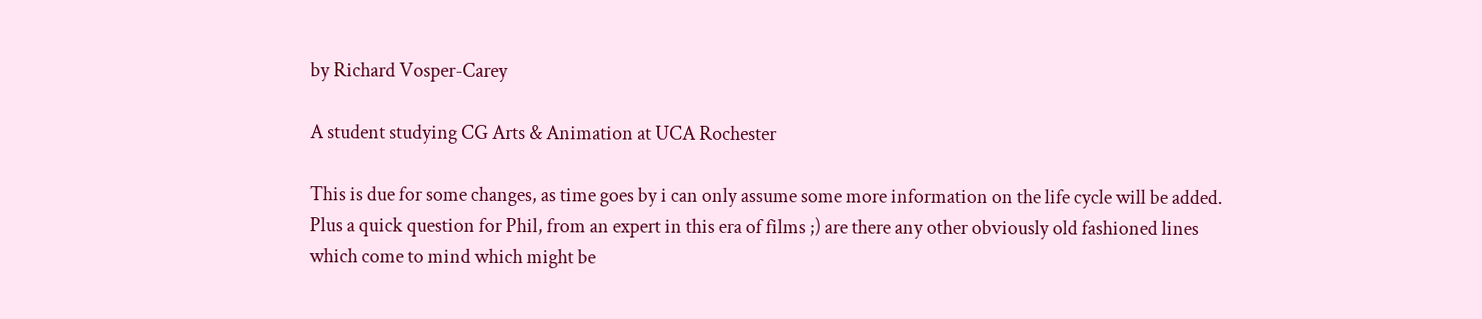by Richard Vosper-Carey

A student studying CG Arts & Animation at UCA Rochester

This is due for some changes, as time goes by i can only assume some more information on the life cycle will be added. Plus a quick question for Phil, from an expert in this era of films ;) are there any other obviously old fashioned lines which come to mind which might be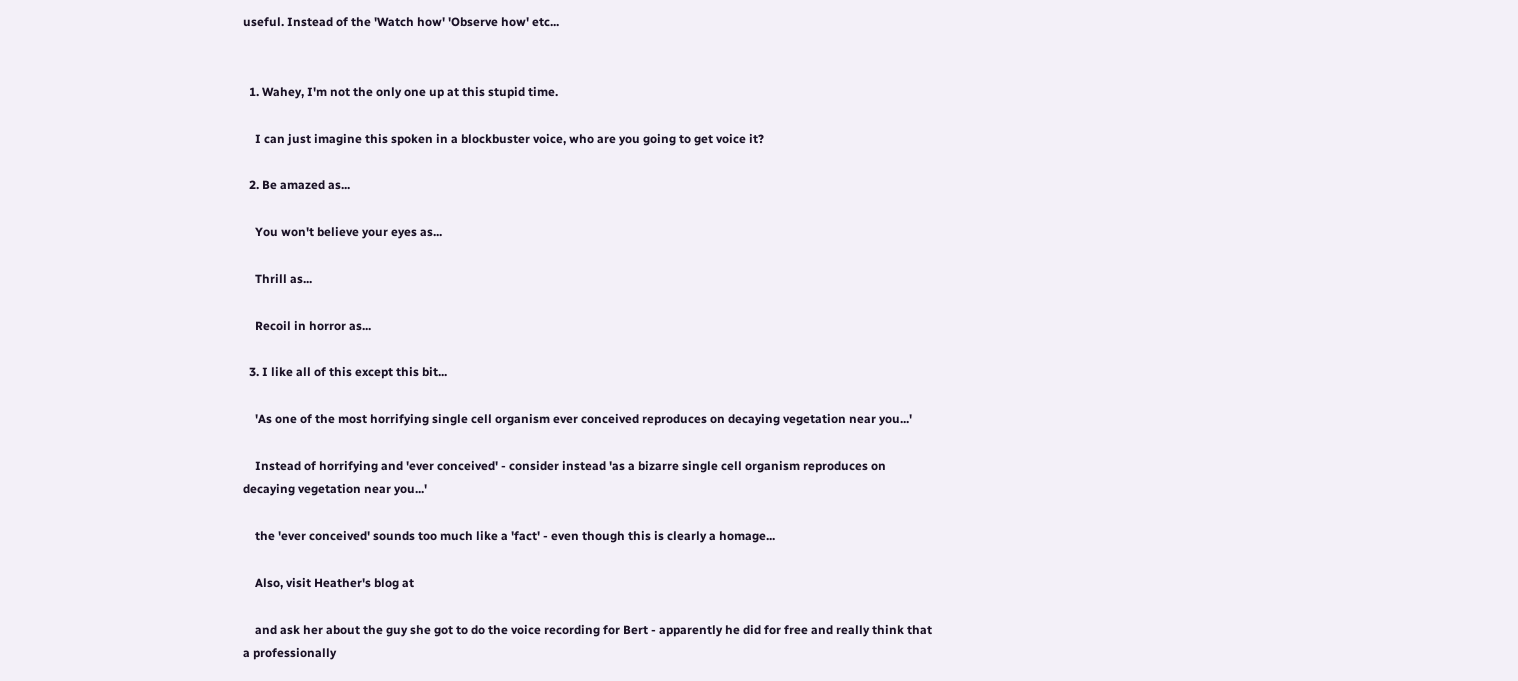useful. Instead of the 'Watch how' 'Observe how' etc...


  1. Wahey, I'm not the only one up at this stupid time.

    I can just imagine this spoken in a blockbuster voice, who are you going to get voice it?

  2. Be amazed as...

    You won't believe your eyes as...

    Thrill as...

    Recoil in horror as...

  3. I like all of this except this bit...

    'As one of the most horrifying single cell organism ever conceived reproduces on decaying vegetation near you...'

    Instead of horrifying and 'ever conceived' - consider instead 'as a bizarre single cell organism reproduces on decaying vegetation near you...'

    the 'ever conceived' sounds too much like a 'fact' - even though this is clearly a homage...

    Also, visit Heather's blog at

    and ask her about the guy she got to do the voice recording for Bert - apparently he did for free and really think that a professionally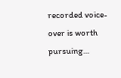recorded voice-over is worth pursuing...